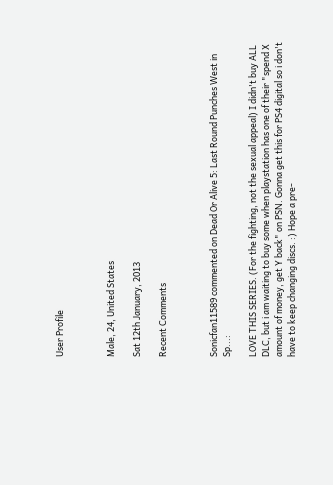User Profile



Male, 24, United States

Sat 12th January, 2013

Recent Comments



Sonicfan11589 commented on Dead Or Alive 5: Last Round Punches West in Sp...:

LOVE THIS SERIES. (For the fighting, not the sexual appeal) I didn't buy ALL DLC, but i am waiting to buy some when playstation has one of their "spend X amount of money, get Y back" on PSN. Gonna get this for PS4 digital so i don't have to keep changing discs. :) Hope a pre-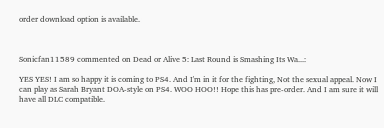order download option is available.



Sonicfan11589 commented on Dead or Alive 5: Last Round is Smashing Its Wa...:

YES YES! I am so happy it is coming to PS4. And I'm in it for the fighting, Not the sexual appeal. Now I can play as Sarah Bryant DOA-style on PS4. WOO HOO!! Hope this has pre-order. And I am sure it will have all DLC compatible.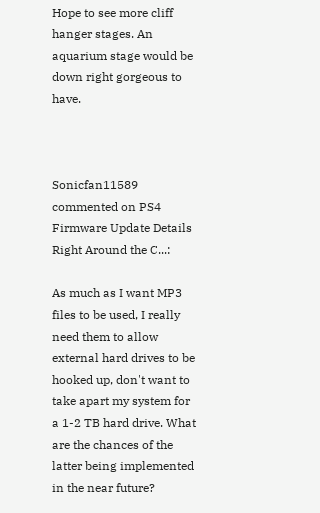Hope to see more cliff hanger stages. An aquarium stage would be down right gorgeous to have.



Sonicfan11589 commented on PS4 Firmware Update Details Right Around the C...:

As much as I want MP3 files to be used, I really need them to allow external hard drives to be hooked up, don't want to take apart my system for a 1-2 TB hard drive. What are the chances of the latter being implemented in the near future?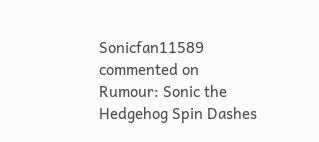Sonicfan11589 commented on Rumour: Sonic the Hedgehog Spin Dashes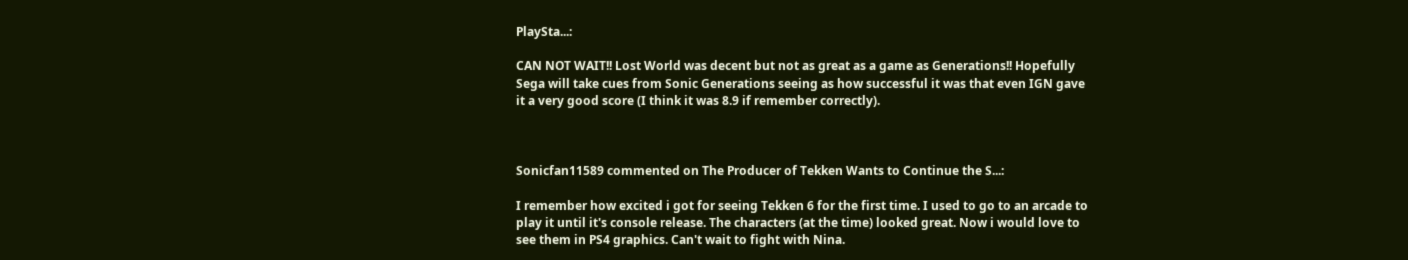PlaySta...:

CAN NOT WAIT!! Lost World was decent but not as great as a game as Generations!! Hopefully Sega will take cues from Sonic Generations seeing as how successful it was that even IGN gave it a very good score (I think it was 8.9 if remember correctly).



Sonicfan11589 commented on The Producer of Tekken Wants to Continue the S...:

I remember how excited i got for seeing Tekken 6 for the first time. I used to go to an arcade to play it until it's console release. The characters (at the time) looked great. Now i would love to see them in PS4 graphics. Can't wait to fight with Nina.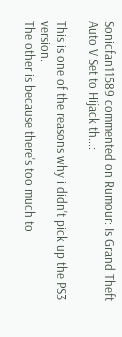Sonicfan11589 commented on Rumour: Is Grand Theft Auto V Set to Hijack th...:

This is one of the reasons why i didn't pick up the PS3 version.
The other is because there's too much to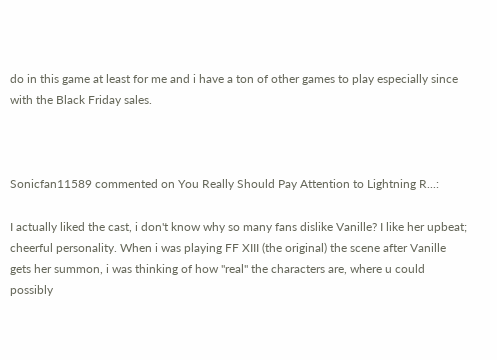do in this game at least for me and i have a ton of other games to play especially since with the Black Friday sales.



Sonicfan11589 commented on You Really Should Pay Attention to Lightning R...:

I actually liked the cast, i don't know why so many fans dislike Vanille? I like her upbeat; cheerful personality. When i was playing FF XIII (the original) the scene after Vanille gets her summon, i was thinking of how "real" the characters are, where u could possibly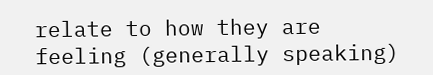relate to how they are feeling (generally speaking)